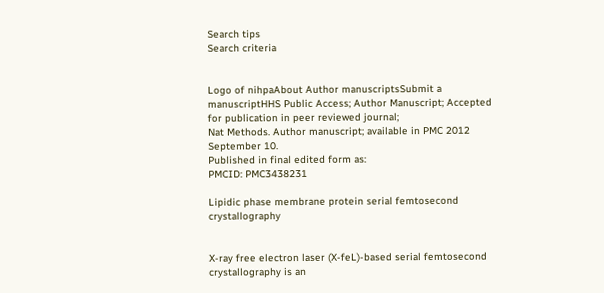Search tips
Search criteria


Logo of nihpaAbout Author manuscriptsSubmit a manuscriptHHS Public Access; Author Manuscript; Accepted for publication in peer reviewed journal;
Nat Methods. Author manuscript; available in PMC 2012 September 10.
Published in final edited form as:
PMCID: PMC3438231

Lipidic phase membrane protein serial femtosecond crystallography


X-ray free electron laser (X-feL)-based serial femtosecond crystallography is an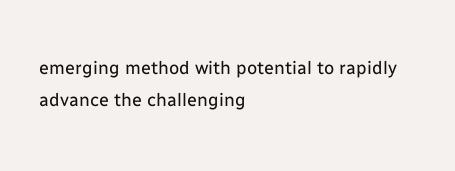emerging method with potential to rapidly advance the challenging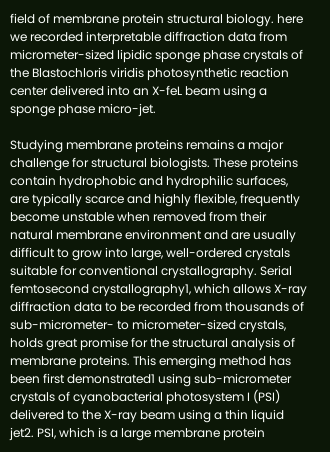field of membrane protein structural biology. here we recorded interpretable diffraction data from micrometer-sized lipidic sponge phase crystals of the Blastochloris viridis photosynthetic reaction center delivered into an X-feL beam using a sponge phase micro-jet.

Studying membrane proteins remains a major challenge for structural biologists. These proteins contain hydrophobic and hydrophilic surfaces, are typically scarce and highly flexible, frequently become unstable when removed from their natural membrane environment and are usually difficult to grow into large, well-ordered crystals suitable for conventional crystallography. Serial femtosecond crystallography1, which allows X-ray diffraction data to be recorded from thousands of sub-micrometer- to micrometer-sized crystals, holds great promise for the structural analysis of membrane proteins. This emerging method has been first demonstrated1 using sub-micrometer crystals of cyanobacterial photosystem I (PSI) delivered to the X-ray beam using a thin liquid jet2. PSI, which is a large membrane protein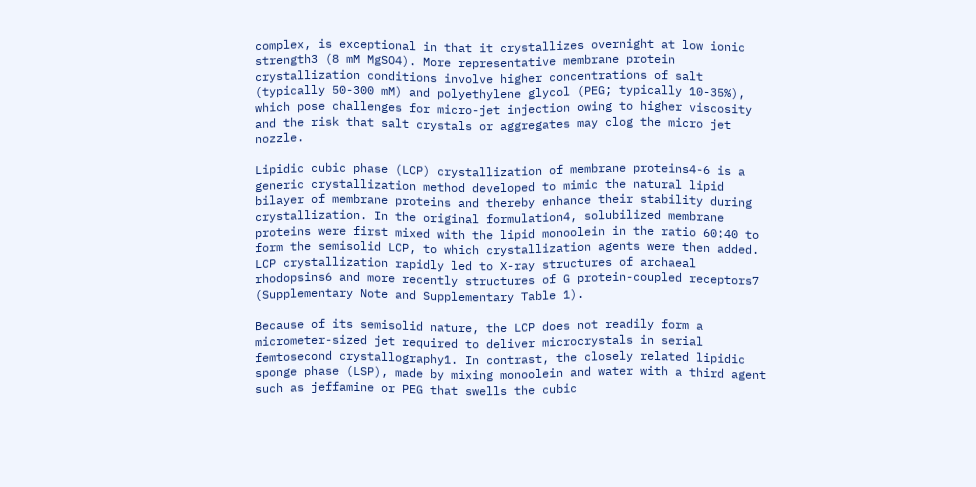complex, is exceptional in that it crystallizes overnight at low ionic strength3 (8 mM MgSO4). More representative membrane protein crystallization conditions involve higher concentrations of salt (typically 50-300 mM) and polyethylene glycol (PEG; typically 10-35%), which pose challenges for micro-jet injection owing to higher viscosity and the risk that salt crystals or aggregates may clog the micro jet nozzle.

Lipidic cubic phase (LCP) crystallization of membrane proteins4-6 is a generic crystallization method developed to mimic the natural lipid bilayer of membrane proteins and thereby enhance their stability during crystallization. In the original formulation4, solubilized membrane proteins were first mixed with the lipid monoolein in the ratio 60:40 to form the semisolid LCP, to which crystallization agents were then added. LCP crystallization rapidly led to X-ray structures of archaeal rhodopsins6 and more recently structures of G protein-coupled receptors7 (Supplementary Note and Supplementary Table 1).

Because of its semisolid nature, the LCP does not readily form a micrometer-sized jet required to deliver microcrystals in serial femtosecond crystallography1. In contrast, the closely related lipidic sponge phase (LSP), made by mixing monoolein and water with a third agent such as jeffamine or PEG that swells the cubic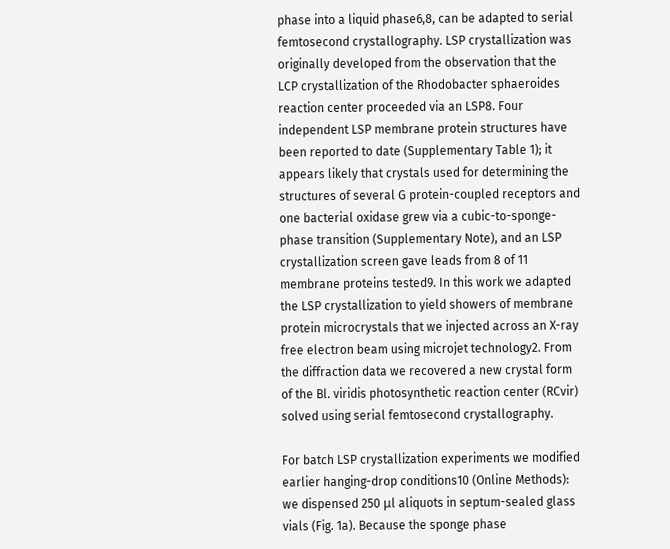phase into a liquid phase6,8, can be adapted to serial femtosecond crystallography. LSP crystallization was originally developed from the observation that the LCP crystallization of the Rhodobacter sphaeroides reaction center proceeded via an LSP8. Four independent LSP membrane protein structures have been reported to date (Supplementary Table 1); it appears likely that crystals used for determining the structures of several G protein-coupled receptors and one bacterial oxidase grew via a cubic-to-sponge-phase transition (Supplementary Note), and an LSP crystallization screen gave leads from 8 of 11 membrane proteins tested9. In this work we adapted the LSP crystallization to yield showers of membrane protein microcrystals that we injected across an X-ray free electron beam using microjet technology2. From the diffraction data we recovered a new crystal form of the Bl. viridis photosynthetic reaction center (RCvir) solved using serial femtosecond crystallography.

For batch LSP crystallization experiments we modified earlier hanging-drop conditions10 (Online Methods): we dispensed 250 μl aliquots in septum-sealed glass vials (Fig. 1a). Because the sponge phase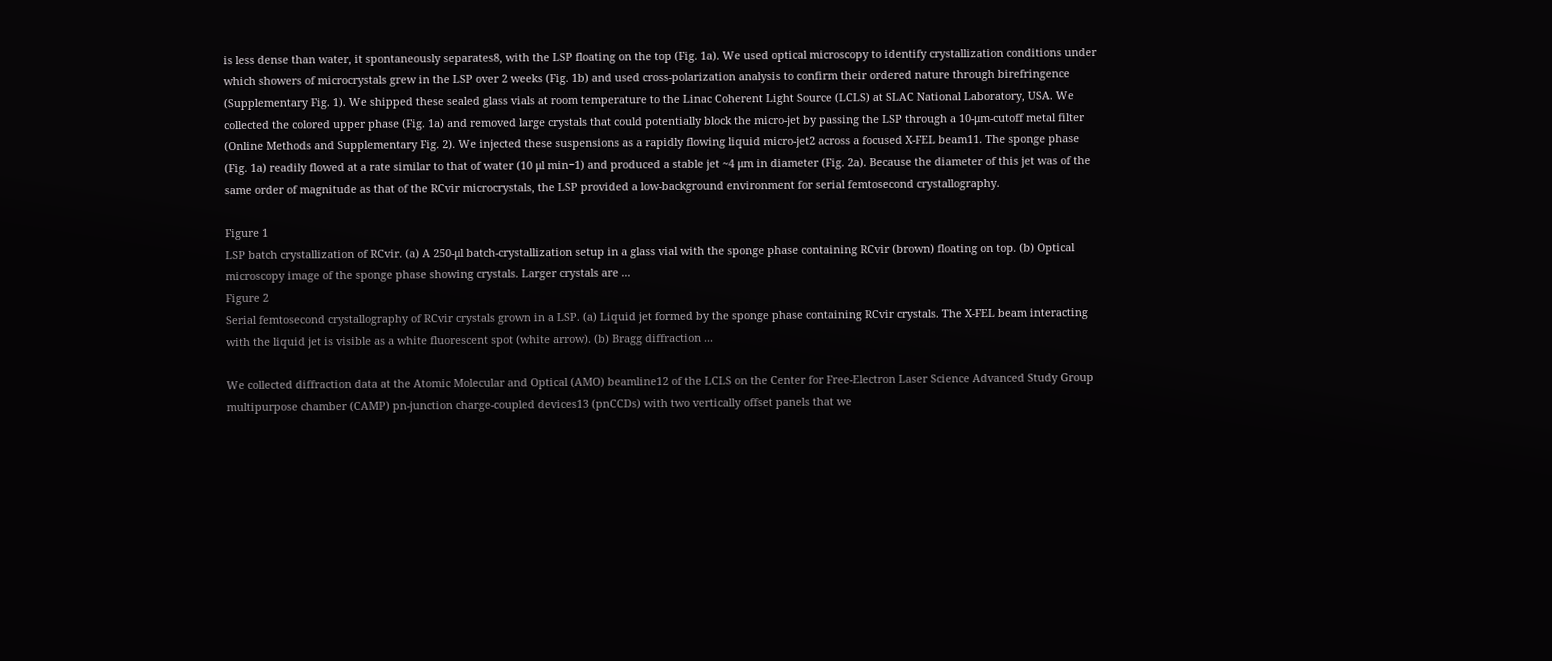is less dense than water, it spontaneously separates8, with the LSP floating on the top (Fig. 1a). We used optical microscopy to identify crystallization conditions under which showers of microcrystals grew in the LSP over 2 weeks (Fig. 1b) and used cross-polarization analysis to confirm their ordered nature through birefringence (Supplementary Fig. 1). We shipped these sealed glass vials at room temperature to the Linac Coherent Light Source (LCLS) at SLAC National Laboratory, USA. We collected the colored upper phase (Fig. 1a) and removed large crystals that could potentially block the micro-jet by passing the LSP through a 10-μm-cutoff metal filter (Online Methods and Supplementary Fig. 2). We injected these suspensions as a rapidly flowing liquid micro-jet2 across a focused X-FEL beam11. The sponge phase (Fig. 1a) readily flowed at a rate similar to that of water (10 μl min−1) and produced a stable jet ~4 μm in diameter (Fig. 2a). Because the diameter of this jet was of the same order of magnitude as that of the RCvir microcrystals, the LSP provided a low-background environment for serial femtosecond crystallography.

Figure 1
LSP batch crystallization of RCvir. (a) A 250-μl batch-crystallization setup in a glass vial with the sponge phase containing RCvir (brown) floating on top. (b) Optical microscopy image of the sponge phase showing crystals. Larger crystals are ...
Figure 2
Serial femtosecond crystallography of RCvir crystals grown in a LSP. (a) Liquid jet formed by the sponge phase containing RCvir crystals. The X-FEL beam interacting with the liquid jet is visible as a white fluorescent spot (white arrow). (b) Bragg diffraction ...

We collected diffraction data at the Atomic Molecular and Optical (AMO) beamline12 of the LCLS on the Center for Free-Electron Laser Science Advanced Study Group multipurpose chamber (CAMP) pn-junction charge-coupled devices13 (pnCCDs) with two vertically offset panels that we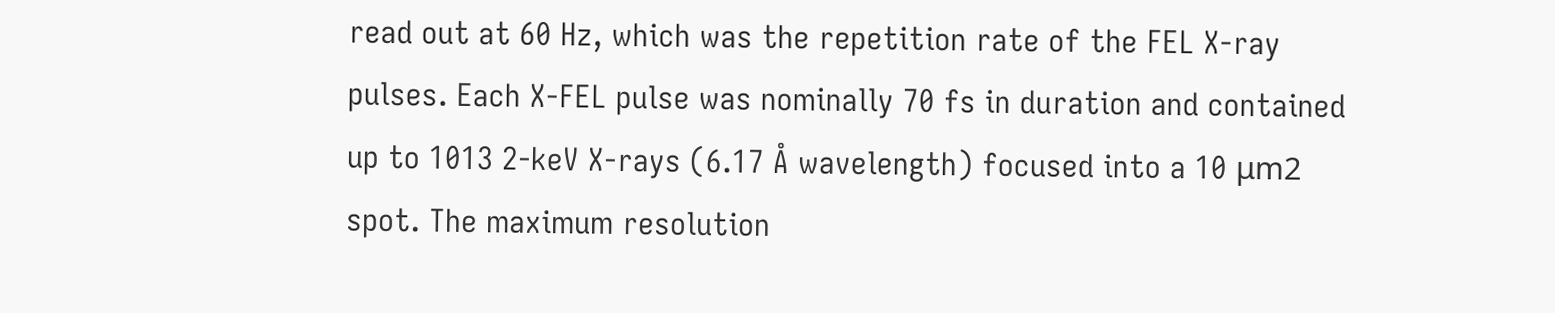read out at 60 Hz, which was the repetition rate of the FEL X-ray pulses. Each X-FEL pulse was nominally 70 fs in duration and contained up to 1013 2-keV X-rays (6.17 Å wavelength) focused into a 10 μm2 spot. The maximum resolution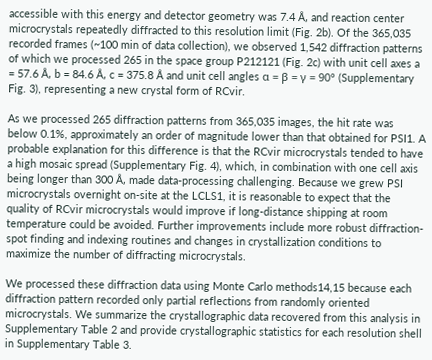accessible with this energy and detector geometry was 7.4 Å, and reaction center microcrystals repeatedly diffracted to this resolution limit (Fig. 2b). Of the 365,035 recorded frames (~100 min of data collection), we observed 1,542 diffraction patterns of which we processed 265 in the space group P212121 (Fig. 2c) with unit cell axes a = 57.6 Å, b = 84.6 Å, c = 375.8 Å and unit cell angles α = β = γ = 90° (Supplementary Fig. 3), representing a new crystal form of RCvir.

As we processed 265 diffraction patterns from 365,035 images, the hit rate was below 0.1%, approximately an order of magnitude lower than that obtained for PSI1. A probable explanation for this difference is that the RCvir microcrystals tended to have a high mosaic spread (Supplementary Fig. 4), which, in combination with one cell axis being longer than 300 Å, made data-processing challenging. Because we grew PSI microcrystals overnight on-site at the LCLS1, it is reasonable to expect that the quality of RCvir microcrystals would improve if long-distance shipping at room temperature could be avoided. Further improvements include more robust diffraction-spot finding and indexing routines and changes in crystallization conditions to maximize the number of diffracting microcrystals.

We processed these diffraction data using Monte Carlo methods14,15 because each diffraction pattern recorded only partial reflections from randomly oriented microcrystals. We summarize the crystallographic data recovered from this analysis in Supplementary Table 2 and provide crystallographic statistics for each resolution shell in Supplementary Table 3.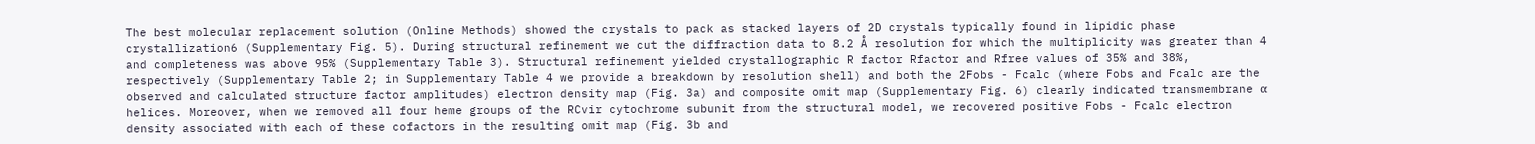The best molecular replacement solution (Online Methods) showed the crystals to pack as stacked layers of 2D crystals typically found in lipidic phase crystallization6 (Supplementary Fig. 5). During structural refinement we cut the diffraction data to 8.2 Å resolution for which the multiplicity was greater than 4 and completeness was above 95% (Supplementary Table 3). Structural refinement yielded crystallographic R factor Rfactor and Rfree values of 35% and 38%, respectively (Supplementary Table 2; in Supplementary Table 4 we provide a breakdown by resolution shell) and both the 2Fobs - Fcalc (where Fobs and Fcalc are the observed and calculated structure factor amplitudes) electron density map (Fig. 3a) and composite omit map (Supplementary Fig. 6) clearly indicated transmembrane α helices. Moreover, when we removed all four heme groups of the RCvir cytochrome subunit from the structural model, we recovered positive Fobs - Fcalc electron density associated with each of these cofactors in the resulting omit map (Fig. 3b and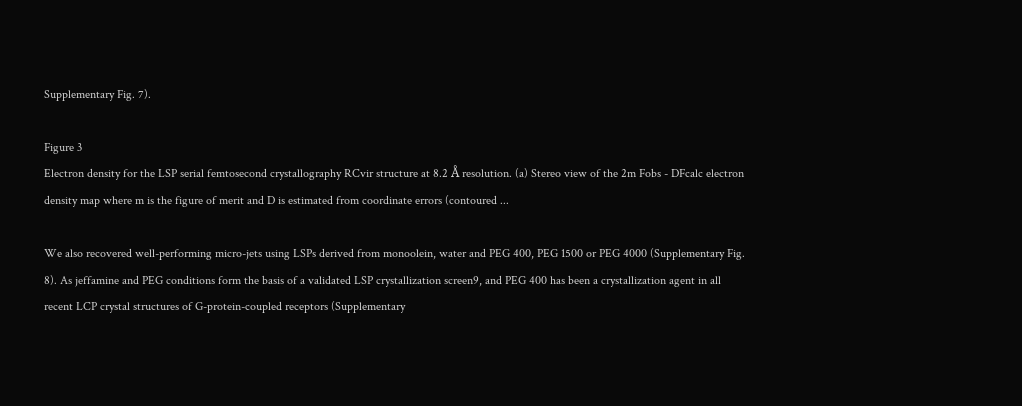Supplementary Fig. 7).

Figure 3
Electron density for the LSP serial femtosecond crystallography RCvir structure at 8.2 Å resolution. (a) Stereo view of the 2m Fobs - DFcalc electron density map where m is the figure of merit and D is estimated from coordinate errors (contoured ...

We also recovered well-performing micro-jets using LSPs derived from monoolein, water and PEG 400, PEG 1500 or PEG 4000 (Supplementary Fig. 8). As jeffamine and PEG conditions form the basis of a validated LSP crystallization screen9, and PEG 400 has been a crystallization agent in all recent LCP crystal structures of G-protein-coupled receptors (Supplementary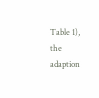Table 1), the adaption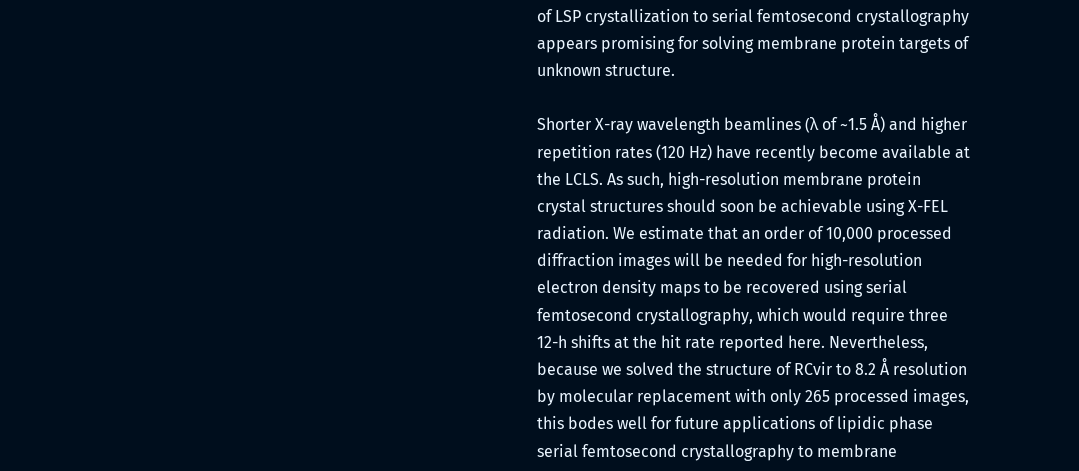of LSP crystallization to serial femtosecond crystallography appears promising for solving membrane protein targets of unknown structure.

Shorter X-ray wavelength beamlines (λ of ~1.5 Å) and higher repetition rates (120 Hz) have recently become available at the LCLS. As such, high-resolution membrane protein crystal structures should soon be achievable using X-FEL radiation. We estimate that an order of 10,000 processed diffraction images will be needed for high-resolution electron density maps to be recovered using serial femtosecond crystallography, which would require three 12-h shifts at the hit rate reported here. Nevertheless, because we solved the structure of RCvir to 8.2 Å resolution by molecular replacement with only 265 processed images, this bodes well for future applications of lipidic phase serial femtosecond crystallography to membrane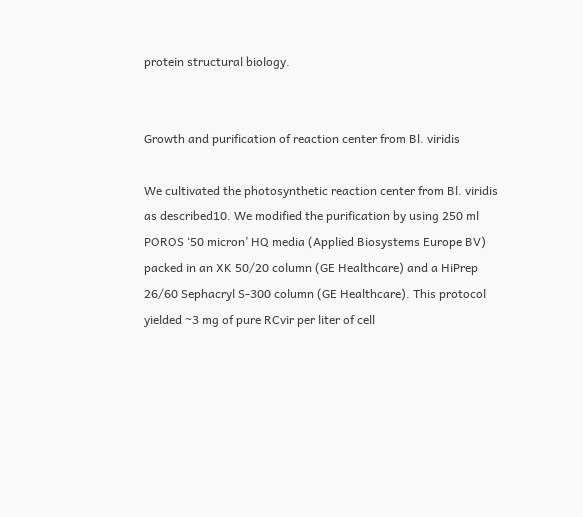protein structural biology.


Growth and purification of reaction center from Bl. viridis

We cultivated the photosynthetic reaction center from Bl. viridis as described10. We modified the purification by using 250 ml POROS ‘50 micron’ HQ media (Applied Biosystems Europe BV) packed in an XK 50/20 column (GE Healthcare) and a HiPrep 26/60 Sephacryl S-300 column (GE Healthcare). This protocol yielded ~3 mg of pure RCvir per liter of cell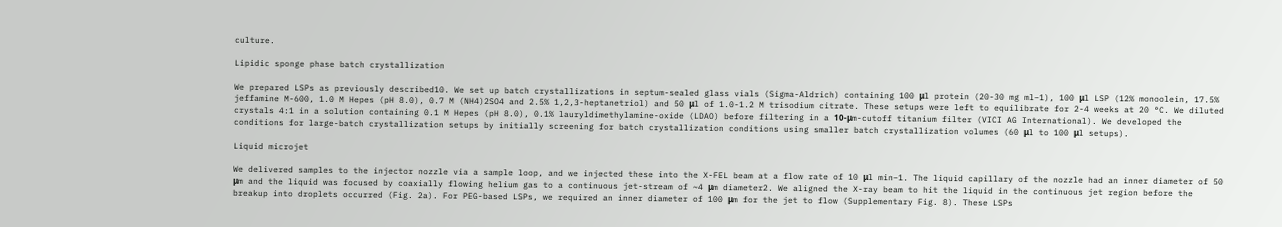culture.

Lipidic sponge phase batch crystallization

We prepared LSPs as previously described10. We set up batch crystallizations in septum-sealed glass vials (Sigma-Aldrich) containing 100 μl protein (20-30 mg ml−1), 100 μl LSP (12% monoolein, 17.5% jeffamine M-600, 1.0 M Hepes (pH 8.0), 0.7 M (NH4)2SO4 and 2.5% 1,2,3-heptanetriol) and 50 μl of 1.0-1.2 M trisodium citrate. These setups were left to equilibrate for 2-4 weeks at 20 °C. We diluted crystals 4:1 in a solution containing 0.1 M Hepes (pH 8.0), 0.1% lauryldimethylamine-oxide (LDAO) before filtering in a 10-μm-cutoff titanium filter (VICI AG International). We developed the conditions for large-batch crystallization setups by initially screening for batch crystallization conditions using smaller batch crystallization volumes (60 μl to 100 μl setups).

Liquid microjet

We delivered samples to the injector nozzle via a sample loop, and we injected these into the X-FEL beam at a flow rate of 10 μl min−1. The liquid capillary of the nozzle had an inner diameter of 50 μm and the liquid was focused by coaxially flowing helium gas to a continuous jet-stream of ~4 μm diameter2. We aligned the X-ray beam to hit the liquid in the continuous jet region before the breakup into droplets occurred (Fig. 2a). For PEG-based LSPs, we required an inner diameter of 100 μm for the jet to flow (Supplementary Fig. 8). These LSPs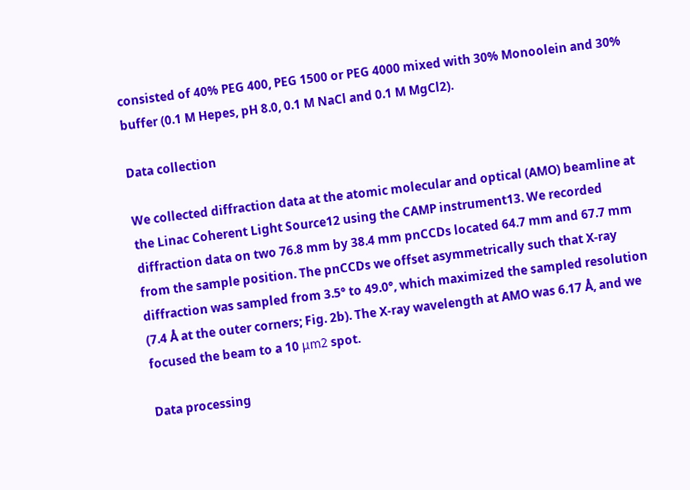consisted of 40% PEG 400, PEG 1500 or PEG 4000 mixed with 30% Monoolein and 30% buffer (0.1 M Hepes, pH 8.0, 0.1 M NaCl and 0.1 M MgCl2).

Data collection

We collected diffraction data at the atomic molecular and optical (AMO) beamline at the Linac Coherent Light Source12 using the CAMP instrument13. We recorded diffraction data on two 76.8 mm by 38.4 mm pnCCDs located 64.7 mm and 67.7 mm from the sample position. The pnCCDs we offset asymmetrically such that X-ray diffraction was sampled from 3.5° to 49.0°, which maximized the sampled resolution (7.4 Å at the outer corners; Fig. 2b). The X-ray wavelength at AMO was 6.17 Å, and we focused the beam to a 10 μm2 spot.

Data processing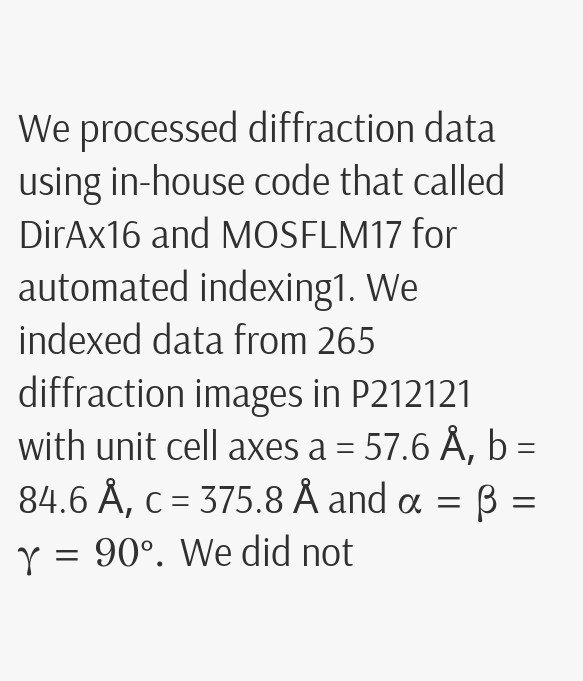We processed diffraction data using in-house code that called DirAx16 and MOSFLM17 for automated indexing1. We indexed data from 265 diffraction images in P212121 with unit cell axes a = 57.6 Å, b = 84.6 Å, c = 375.8 Å and α = β = γ = 90°. We did not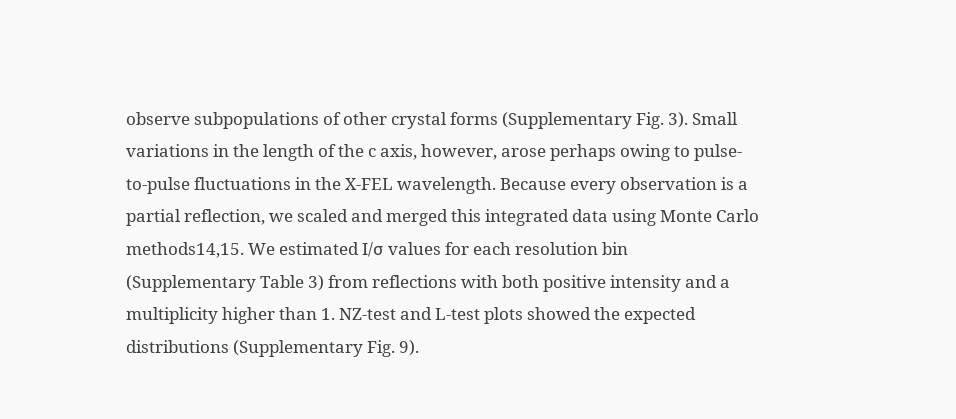observe subpopulations of other crystal forms (Supplementary Fig. 3). Small variations in the length of the c axis, however, arose perhaps owing to pulse-to-pulse fluctuations in the X-FEL wavelength. Because every observation is a partial reflection, we scaled and merged this integrated data using Monte Carlo methods14,15. We estimated I/σ values for each resolution bin (Supplementary Table 3) from reflections with both positive intensity and a multiplicity higher than 1. NZ-test and L-test plots showed the expected distributions (Supplementary Fig. 9).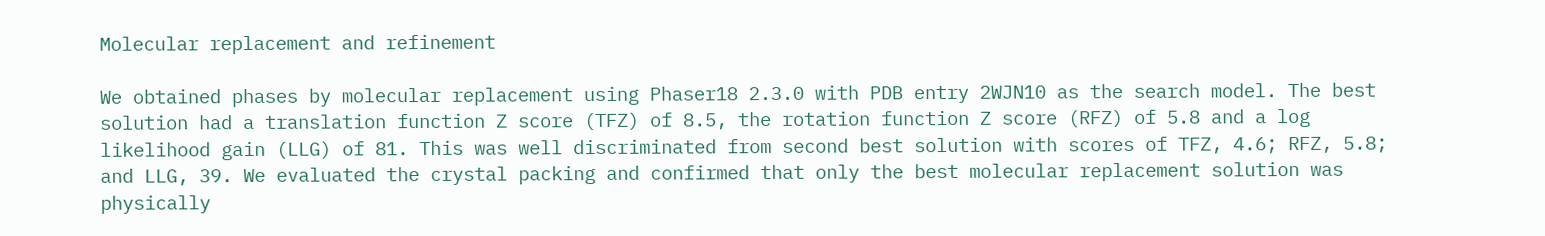Molecular replacement and refinement

We obtained phases by molecular replacement using Phaser18 2.3.0 with PDB entry 2WJN10 as the search model. The best solution had a translation function Z score (TFZ) of 8.5, the rotation function Z score (RFZ) of 5.8 and a log likelihood gain (LLG) of 81. This was well discriminated from second best solution with scores of TFZ, 4.6; RFZ, 5.8; and LLG, 39. We evaluated the crystal packing and confirmed that only the best molecular replacement solution was physically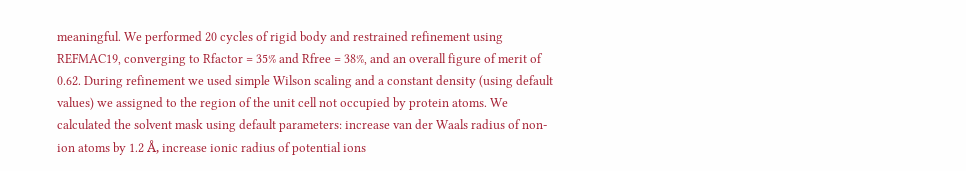meaningful. We performed 20 cycles of rigid body and restrained refinement using REFMAC19, converging to Rfactor = 35% and Rfree = 38%, and an overall figure of merit of 0.62. During refinement we used simple Wilson scaling and a constant density (using default values) we assigned to the region of the unit cell not occupied by protein atoms. We calculated the solvent mask using default parameters: increase van der Waals radius of non-ion atoms by 1.2 Å, increase ionic radius of potential ions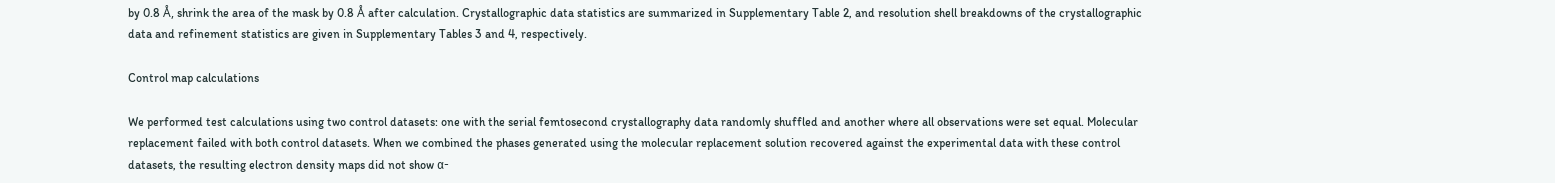by 0.8 Å, shrink the area of the mask by 0.8 Å after calculation. Crystallographic data statistics are summarized in Supplementary Table 2, and resolution shell breakdowns of the crystallographic data and refinement statistics are given in Supplementary Tables 3 and 4, respectively.

Control map calculations

We performed test calculations using two control datasets: one with the serial femtosecond crystallography data randomly shuffled and another where all observations were set equal. Molecular replacement failed with both control datasets. When we combined the phases generated using the molecular replacement solution recovered against the experimental data with these control datasets, the resulting electron density maps did not show α-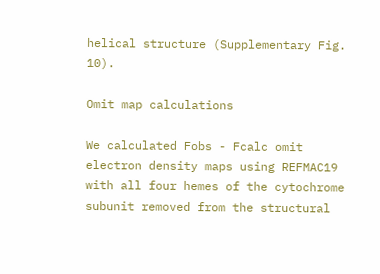helical structure (Supplementary Fig. 10).

Omit map calculations

We calculated Fobs - Fcalc omit electron density maps using REFMAC19 with all four hemes of the cytochrome subunit removed from the structural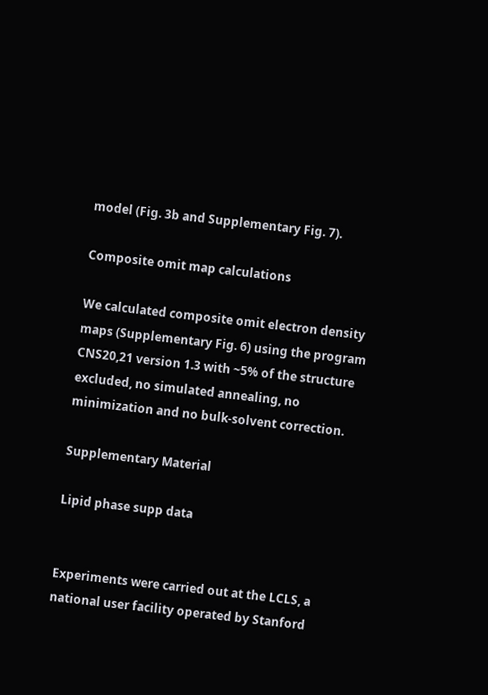model (Fig. 3b and Supplementary Fig. 7).

Composite omit map calculations

We calculated composite omit electron density maps (Supplementary Fig. 6) using the program CNS20,21 version 1.3 with ~5% of the structure excluded, no simulated annealing, no minimization and no bulk-solvent correction.

Supplementary Material

Lipid phase supp data


Experiments were carried out at the LCLS, a national user facility operated by Stanford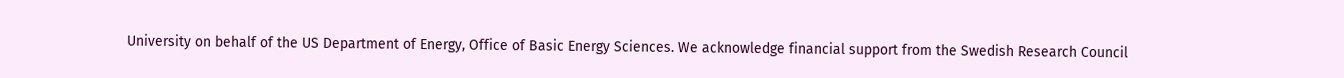University on behalf of the US Department of Energy, Office of Basic Energy Sciences. We acknowledge financial support from the Swedish Research Council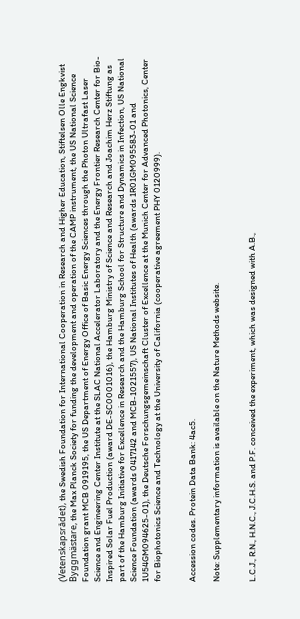(Vetenskapsrådet), the Swedish Foundation for International Cooperation in Research and Higher Education, Stiftelsen Olle Engkvist Byggmästare, the Max Planck Society for funding the development and operation of the CAMP instrument, the US National Science Foundation grant MCB 0919195, the US Department of Energy Office of Basic Energy Sciences through the Photon Ultrafast Laser Science and Engineering Center Institute at the SLAC National Accelerator Laboratory and the Energy Frontier Research Center for Bio-Inspired Solar Fuel Production (award DE-SC0001016), the Hamburg Ministry of Science and Research and Joachim Herz Stiftung as part of the Hamburg Initiative for Excellence in Research and the Hamburg School for Structure and Dynamics in Infection, US National Science Foundation (awards 0417142 and MCB-1021557), US National Institutes of Health (awards 1R01GM095583-01 and 1U54GM094625-01), the Deutsche Forschungsgemeinschaft Cluster of Excellence at the Munich Center for Advanced Photonics, Center for Biophotonics Science and Technology at the University of California (cooperative agreement PHY 0120999).


Accession codes. Protein Data Bank: 4ac5.

Note: Supplementary information is available on the Nature Methods website.


L.C.J., R.N., H.N.C., J.C.H.S. and P.F. conceived the experiment, which was designed with A.B.,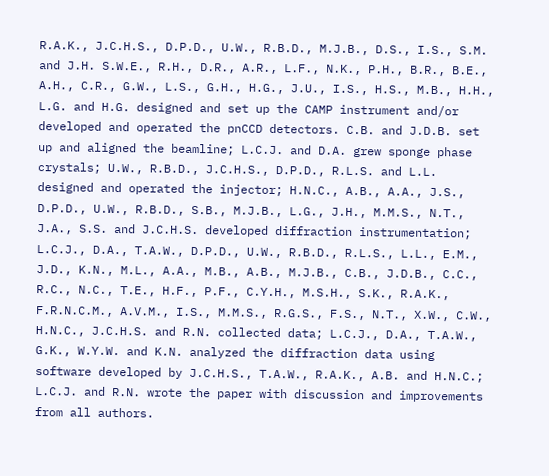R.A.K., J.C.H.S., D.P.D., U.W., R.B.D., M.J.B., D.S., I.S., S.M. and J.H. S.W.E., R.H., D.R., A.R., L.F., N.K., P.H., B.R., B.E., A.H., C.R., G.W., L.S., G.H., H.G., J.U., I.S., H.S., M.B., H.H., L.G. and H.G. designed and set up the CAMP instrument and/or developed and operated the pnCCD detectors. C.B. and J.D.B. set up and aligned the beamline; L.C.J. and D.A. grew sponge phase crystals; U.W., R.B.D., J.C.H.S., D.P.D., R.L.S. and L.L. designed and operated the injector; H.N.C., A.B., A.A., J.S., D.P.D., U.W., R.B.D., S.B., M.J.B., L.G., J.H., M.M.S., N.T., J.A., S.S. and J.C.H.S. developed diffraction instrumentation; L.C.J., D.A., T.A.W., D.P.D., U.W., R.B.D., R.L.S., L.L., E.M., J.D., K.N., M.L., A.A., M.B., A.B., M.J.B., C.B., J.D.B., C.C., R.C., N.C., T.E., H.F., P.F., C.Y.H., M.S.H., S.K., R.A.K., F.R.N.C.M., A.V.M., I.S., M.M.S., R.G.S., F.S., N.T., X.W., C.W., H.N.C., J.C.H.S. and R.N. collected data; L.C.J., D.A., T.A.W., G.K., W.Y.W. and K.N. analyzed the diffraction data using software developed by J.C.H.S., T.A.W., R.A.K., A.B. and H.N.C.; L.C.J. and R.N. wrote the paper with discussion and improvements from all authors.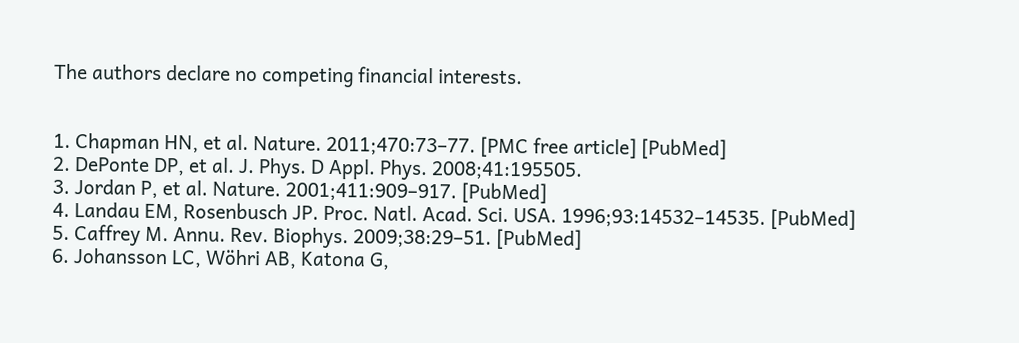The authors declare no competing financial interests.


1. Chapman HN, et al. Nature. 2011;470:73–77. [PMC free article] [PubMed]
2. DePonte DP, et al. J. Phys. D Appl. Phys. 2008;41:195505.
3. Jordan P, et al. Nature. 2001;411:909–917. [PubMed]
4. Landau EM, Rosenbusch JP. Proc. Natl. Acad. Sci. USA. 1996;93:14532–14535. [PubMed]
5. Caffrey M. Annu. Rev. Biophys. 2009;38:29–51. [PubMed]
6. Johansson LC, Wöhri AB, Katona G,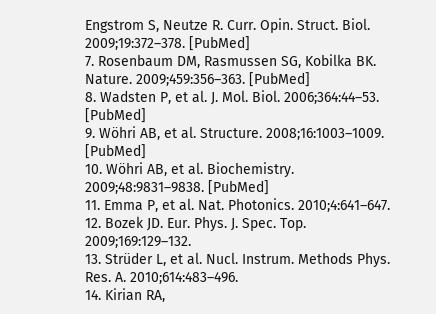Engstrom S, Neutze R. Curr. Opin. Struct. Biol. 2009;19:372–378. [PubMed]
7. Rosenbaum DM, Rasmussen SG, Kobilka BK. Nature. 2009;459:356–363. [PubMed]
8. Wadsten P, et al. J. Mol. Biol. 2006;364:44–53. [PubMed]
9. Wöhri AB, et al. Structure. 2008;16:1003–1009. [PubMed]
10. Wöhri AB, et al. Biochemistry. 2009;48:9831–9838. [PubMed]
11. Emma P, et al. Nat. Photonics. 2010;4:641–647.
12. Bozek JD. Eur. Phys. J. Spec. Top. 2009;169:129–132.
13. Strüder L, et al. Nucl. Instrum. Methods Phys. Res. A. 2010;614:483–496.
14. Kirian RA,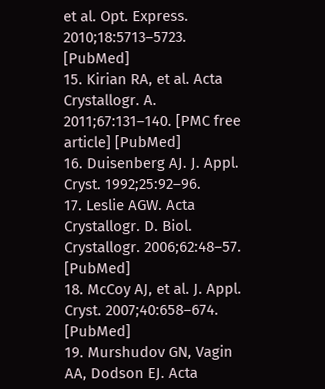et al. Opt. Express. 2010;18:5713–5723. [PubMed]
15. Kirian RA, et al. Acta Crystallogr. A. 2011;67:131–140. [PMC free article] [PubMed]
16. Duisenberg AJ. J. Appl. Cryst. 1992;25:92–96.
17. Leslie AGW. Acta Crystallogr. D. Biol. Crystallogr. 2006;62:48–57. [PubMed]
18. McCoy AJ, et al. J. Appl. Cryst. 2007;40:658–674. [PubMed]
19. Murshudov GN, Vagin AA, Dodson EJ. Acta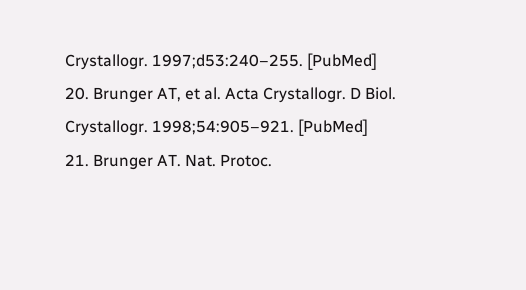Crystallogr. 1997;d53:240–255. [PubMed]
20. Brunger AT, et al. Acta Crystallogr. D Biol. Crystallogr. 1998;54:905–921. [PubMed]
21. Brunger AT. Nat. Protoc.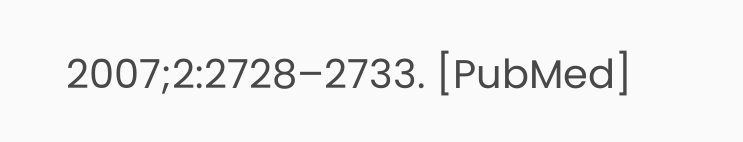2007;2:2728–2733. [PubMed]